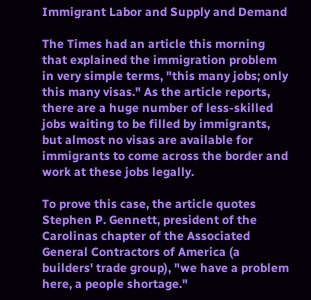Immigrant Labor and Supply and Demand

The Times had an article this morning that explained the immigration problem in very simple terms, "this many jobs; only this many visas." As the article reports, there are a huge number of less-skilled jobs waiting to be filled by immigrants, but almost no visas are available for immigrants to come across the border and work at these jobs legally.

To prove this case, the article quotes Stephen P. Gennett, president of the Carolinas chapter of the Associated General Contractors of America (a builders' trade group), "we have a problem here, a people shortage."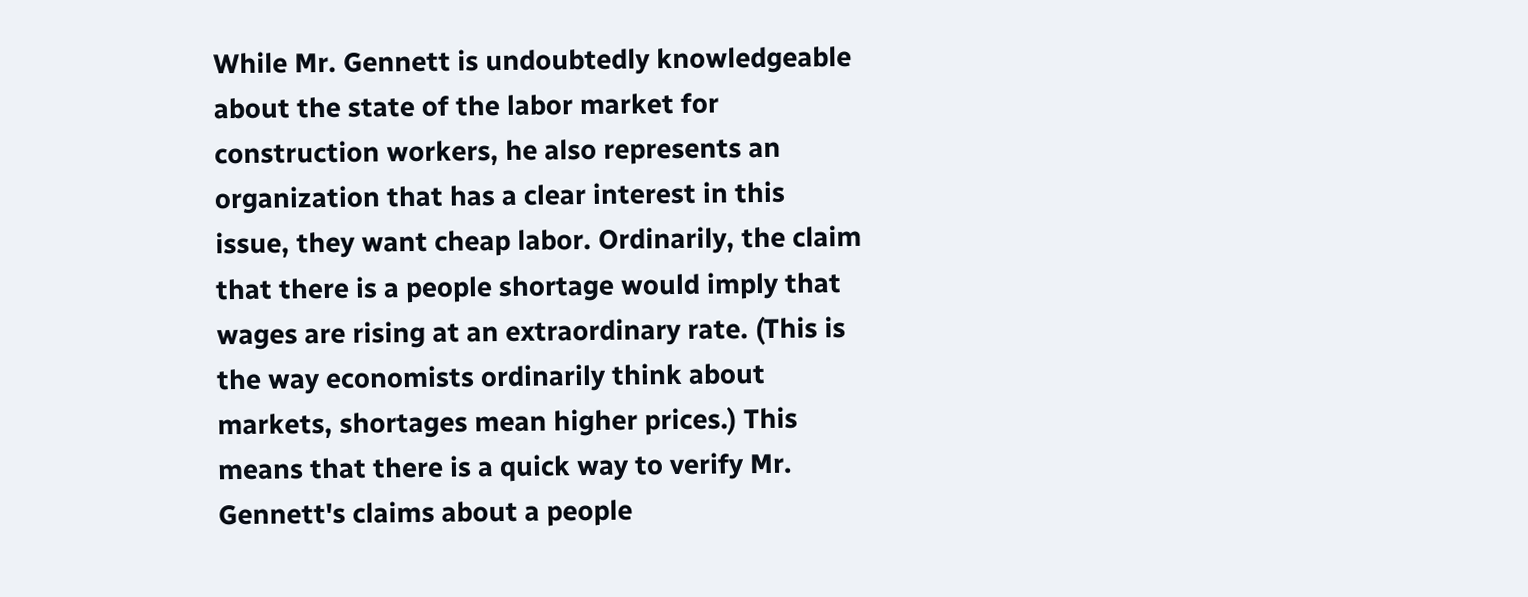While Mr. Gennett is undoubtedly knowledgeable about the state of the labor market for construction workers, he also represents an organization that has a clear interest in this issue, they want cheap labor. Ordinarily, the claim that there is a people shortage would imply that wages are rising at an extraordinary rate. (This is the way economists ordinarily think about markets, shortages mean higher prices.) This means that there is a quick way to verify Mr. Gennett's claims about a people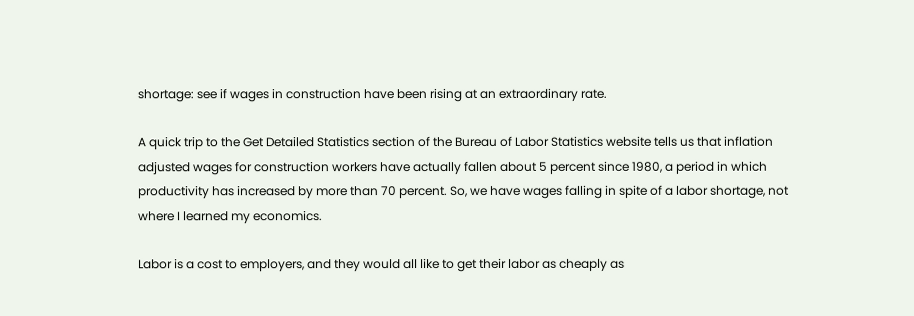shortage: see if wages in construction have been rising at an extraordinary rate.

A quick trip to the Get Detailed Statistics section of the Bureau of Labor Statistics website tells us that inflation adjusted wages for construction workers have actually fallen about 5 percent since 1980, a period in which productivity has increased by more than 70 percent. So, we have wages falling in spite of a labor shortage, not where I learned my economics.

Labor is a cost to employers, and they would all like to get their labor as cheaply as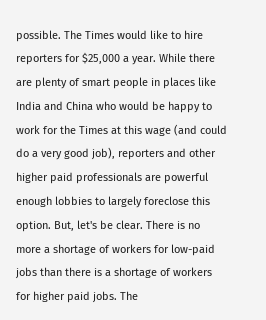possible. The Times would like to hire reporters for $25,000 a year. While there are plenty of smart people in places like India and China who would be happy to work for the Times at this wage (and could do a very good job), reporters and other higher paid professionals are powerful enough lobbies to largely foreclose this option. But, let's be clear. There is no more a shortage of workers for low-paid jobs than there is a shortage of workers for higher paid jobs. The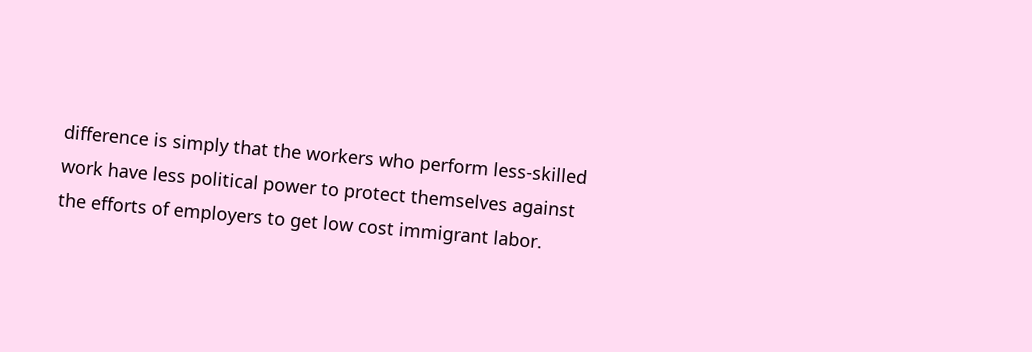difference is simply that the workers who perform less-skilled work have less political power to protect themselves against the efforts of employers to get low cost immigrant labor.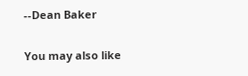--Dean Baker

You may also like